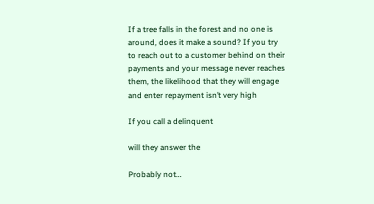If a tree falls in the forest and no one is around, does it make a sound? If you try to reach out to a customer behind on their payments and your message never reaches them, the likelihood that they will engage and enter repayment isn’t very high

If you call a delinquent

will they answer the

Probably not…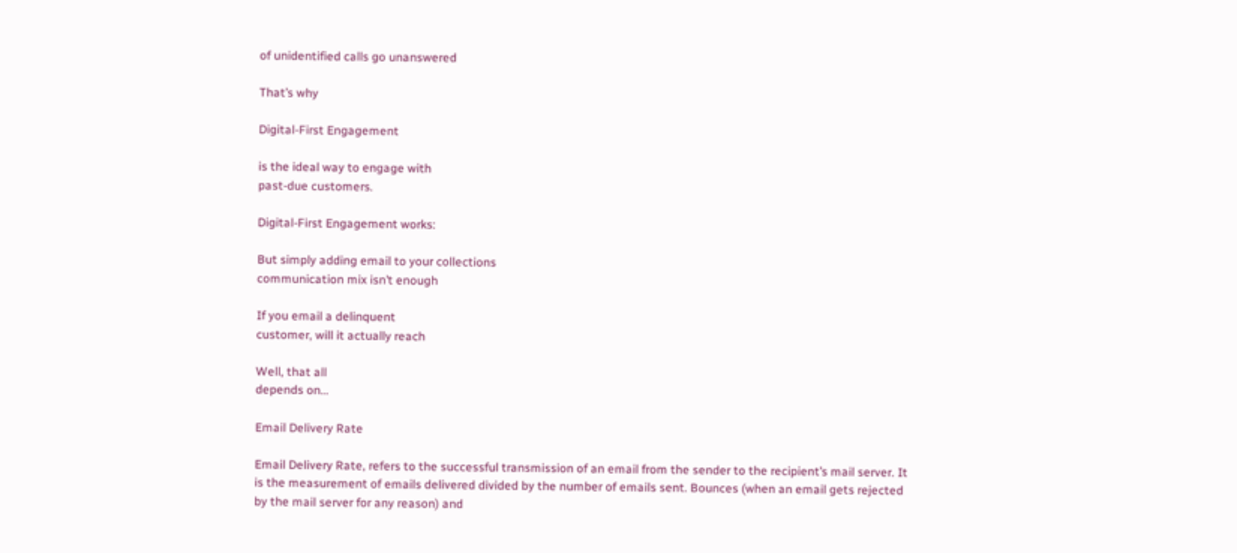of unidentified calls go unanswered

That’s why

Digital-First Engagement

is the ideal way to engage with
past-due customers.

Digital-First Engagement works:

But simply adding email to your collections
communication mix isn’t enough

If you email a delinquent
customer, will it actually reach

Well, that all
depends on…

Email Delivery Rate

Email Delivery Rate, refers to the successful transmission of an email from the sender to the recipient’s mail server. It is the measurement of emails delivered divided by the number of emails sent. Bounces (when an email gets rejected by the mail server for any reason) and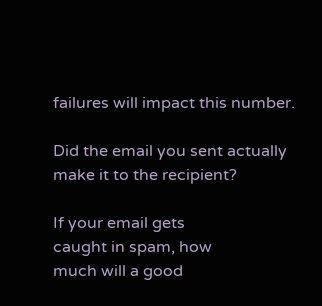failures will impact this number.

Did the email you sent actually
make it to the recipient?

If your email gets
caught in spam, how
much will a good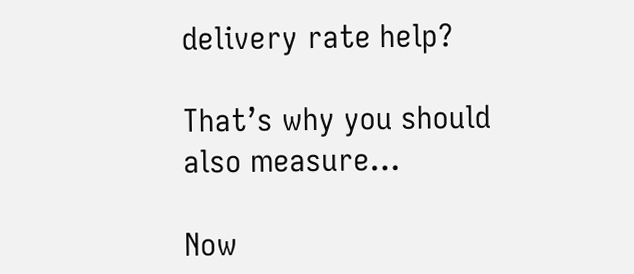delivery rate help?

That’s why you should
also measure…

Now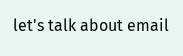let's talk about email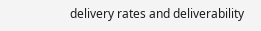delivery rates and deliverability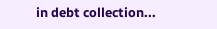in debt collection...